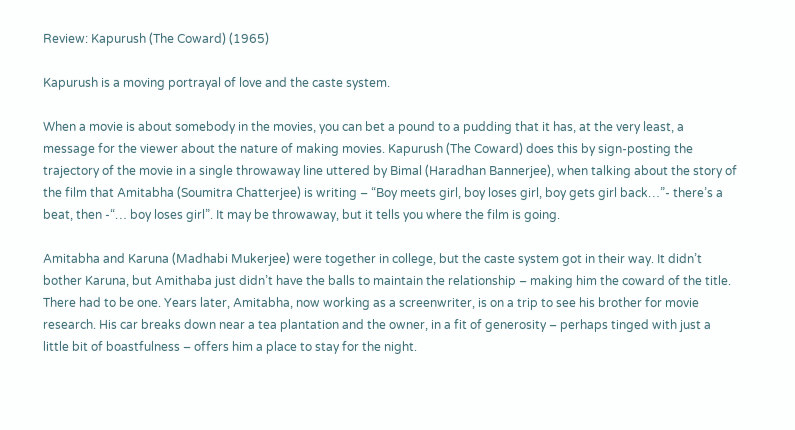Review: Kapurush (The Coward) (1965)

Kapurush is a moving portrayal of love and the caste system.

When a movie is about somebody in the movies, you can bet a pound to a pudding that it has, at the very least, a message for the viewer about the nature of making movies. Kapurush (The Coward) does this by sign-posting the trajectory of the movie in a single throwaway line uttered by Bimal (Haradhan Bannerjee), when talking about the story of the film that Amitabha (Soumitra Chatterjee) is writing – “Boy meets girl, boy loses girl, boy gets girl back…”- there’s a beat, then -“… boy loses girl”. It may be throwaway, but it tells you where the film is going.

Amitabha and Karuna (Madhabi Mukerjee) were together in college, but the caste system got in their way. It didn’t bother Karuna, but Amithaba just didn’t have the balls to maintain the relationship – making him the coward of the title. There had to be one. Years later, Amitabha, now working as a screenwriter, is on a trip to see his brother for movie research. His car breaks down near a tea plantation and the owner, in a fit of generosity – perhaps tinged with just a little bit of boastfulness – offers him a place to stay for the night.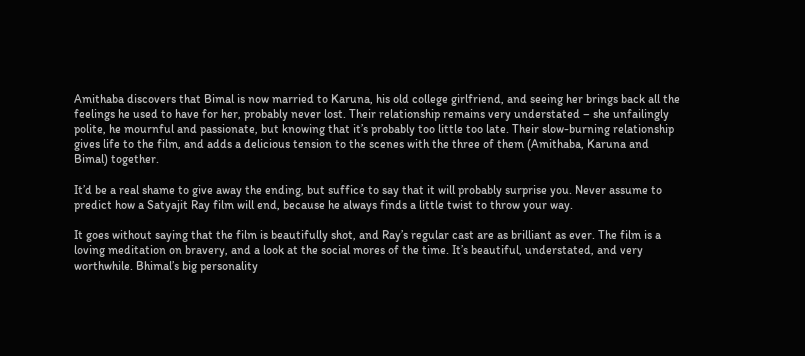Amithaba discovers that Bimal is now married to Karuna, his old college girlfriend, and seeing her brings back all the feelings he used to have for her, probably never lost. Their relationship remains very understated – she unfailingly polite, he mournful and passionate, but knowing that it’s probably too little too late. Their slow-burning relationship gives life to the film, and adds a delicious tension to the scenes with the three of them (Amithaba, Karuna and Bimal) together.

It’d be a real shame to give away the ending, but suffice to say that it will probably surprise you. Never assume to predict how a Satyajit Ray film will end, because he always finds a little twist to throw your way.

It goes without saying that the film is beautifully shot, and Ray’s regular cast are as brilliant as ever. The film is a loving meditation on bravery, and a look at the social mores of the time. It’s beautiful, understated, and very worthwhile. Bhimal’s big personality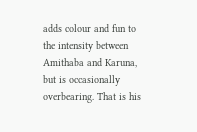adds colour and fun to the intensity between Amithaba and Karuna, but is occasionally overbearing. That is his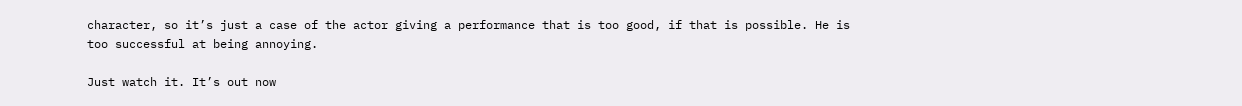character, so it’s just a case of the actor giving a performance that is too good, if that is possible. He is too successful at being annoying.

Just watch it. It’s out now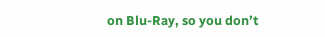on Blu-Ray, so you don’t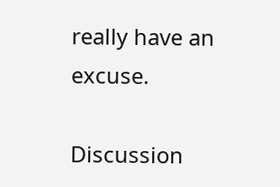really have an excuse.

Discussion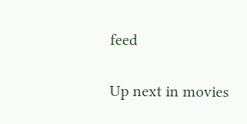feed

Up next in movies